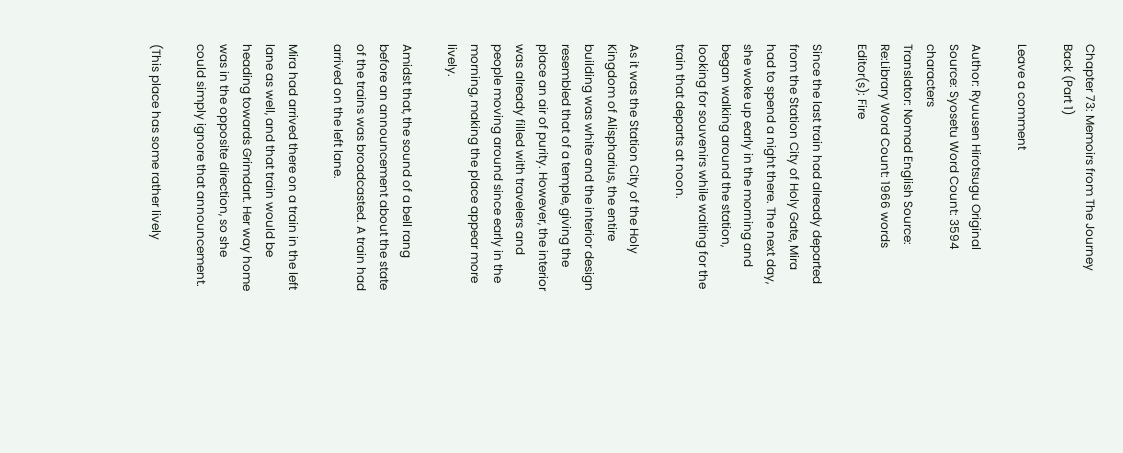Chapter 73: Memoirs from The Journey Back (Part 1)

Leave a comment

Author: Ryuusen Hirotsugu Original Source: Syosetu Word Count: 3594 characters
Translator: Nomad English Source: Re:Library Word Count: 1966 words
Editor(s): Fire

Since the last train had already departed from the Station City of Holy Gate, Mira had to spend a night there. The next day, she woke up early in the morning and began walking around the station, looking for souvenirs while waiting for the train that departs at noon.

As it was the Station City of the Holy Kingdom of Alispharius, the entire building was white and the interior design resembled that of a temple, giving the place an air of purity. However, the interior was already filled with travelers and people moving around since early in the morning, making the place appear more lively.

Amidst that, the sound of a bell rang before an announcement about the state of the trains was broadcasted. A train had arrived on the left lane.

Mira had arrived there on a train in the left lane as well, and that train would be heading towards Grimdart. Her way home was in the opposite direction, so she could simply ignore that announcement.

(This place has some rather lively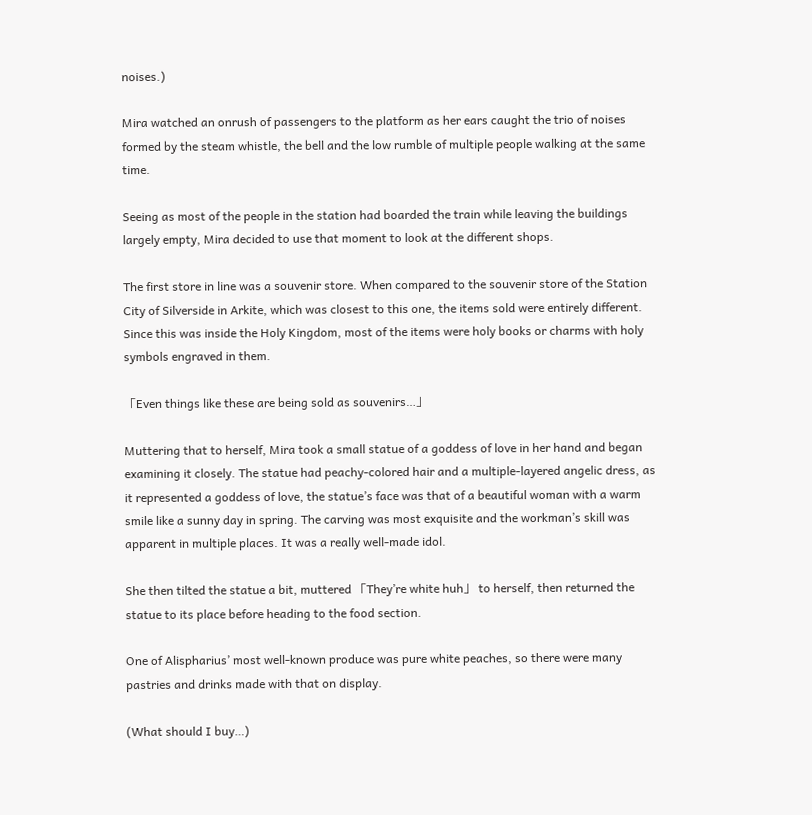noises.)

Mira watched an onrush of passengers to the platform as her ears caught the trio of noises formed by the steam whistle, the bell and the low rumble of multiple people walking at the same time.

Seeing as most of the people in the station had boarded the train while leaving the buildings largely empty, Mira decided to use that moment to look at the different shops.

The first store in line was a souvenir store. When compared to the souvenir store of the Station City of Silverside in Arkite, which was closest to this one, the items sold were entirely different. Since this was inside the Holy Kingdom, most of the items were holy books or charms with holy symbols engraved in them.

「Even things like these are being sold as souvenirs…」

Muttering that to herself, Mira took a small statue of a goddess of love in her hand and began examining it closely. The statue had peachy-colored hair and a multiple-layered angelic dress, as it represented a goddess of love, the statue’s face was that of a beautiful woman with a warm smile like a sunny day in spring. The carving was most exquisite and the workman’s skill was apparent in multiple places. It was a really well-made idol.

She then tilted the statue a bit, muttered 「They’re white huh」 to herself, then returned the statue to its place before heading to the food section.

One of Alispharius’ most well-known produce was pure white peaches, so there were many pastries and drinks made with that on display.

(What should I buy…)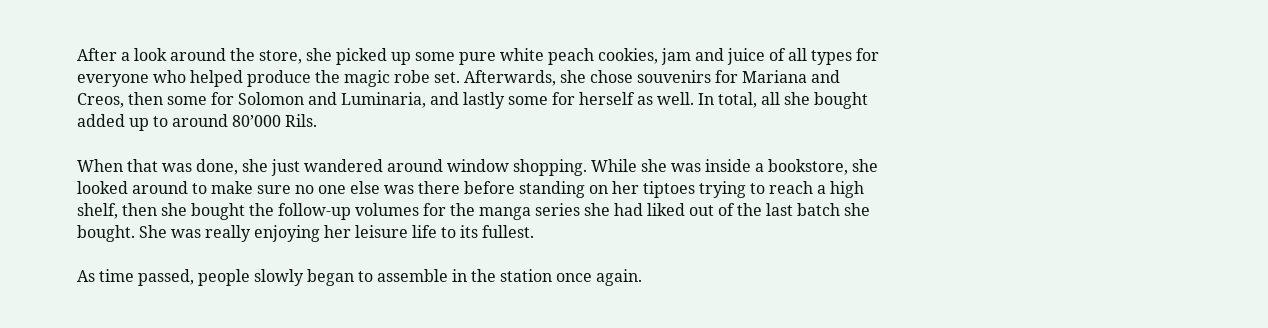After a look around the store, she picked up some pure white peach cookies, jam and juice of all types for everyone who helped produce the magic robe set. Afterwards, she chose souvenirs for Mariana and Creos, then some for Solomon and Luminaria, and lastly some for herself as well. In total, all she bought added up to around 80’000 Rils.

When that was done, she just wandered around window shopping. While she was inside a bookstore, she looked around to make sure no one else was there before standing on her tiptoes trying to reach a high shelf, then she bought the follow-up volumes for the manga series she had liked out of the last batch she bought. She was really enjoying her leisure life to its fullest.

As time passed, people slowly began to assemble in the station once again.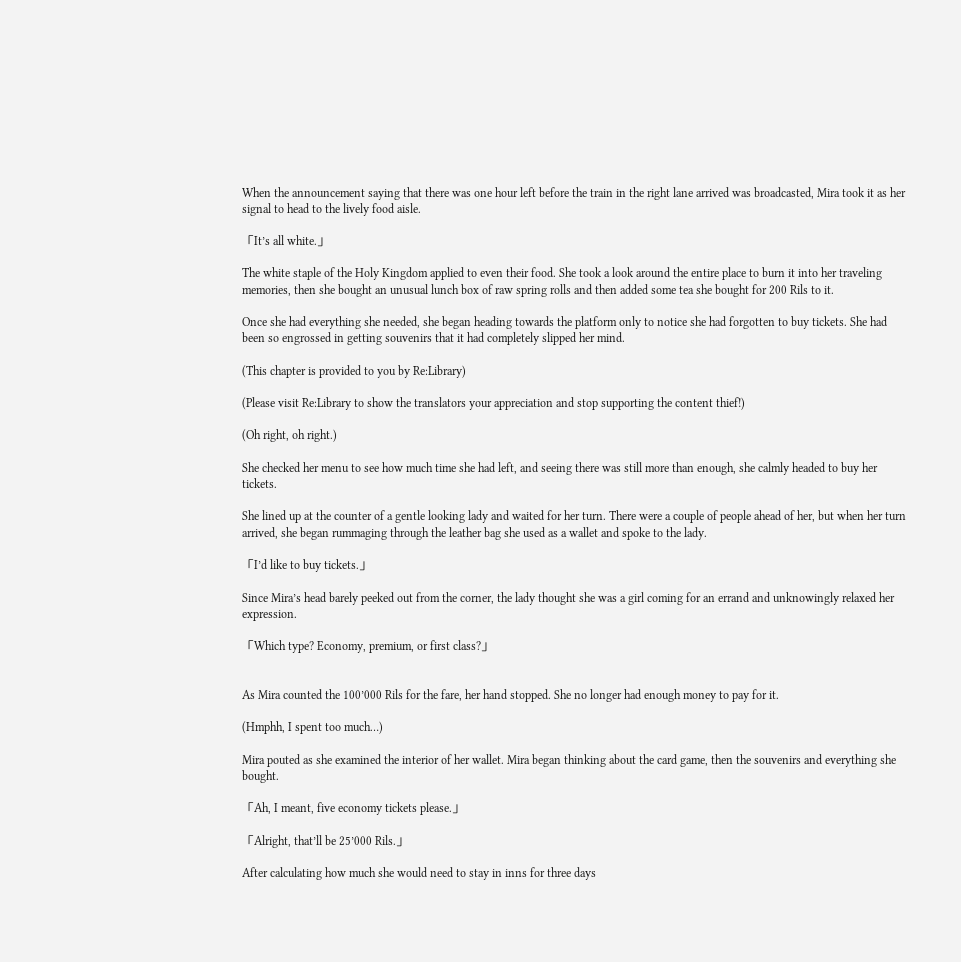When the announcement saying that there was one hour left before the train in the right lane arrived was broadcasted, Mira took it as her signal to head to the lively food aisle.

「It’s all white.」

The white staple of the Holy Kingdom applied to even their food. She took a look around the entire place to burn it into her traveling memories, then she bought an unusual lunch box of raw spring rolls and then added some tea she bought for 200 Rils to it.

Once she had everything she needed, she began heading towards the platform only to notice she had forgotten to buy tickets. She had been so engrossed in getting souvenirs that it had completely slipped her mind.

(This chapter is provided to you by Re:Library)

(Please visit Re:Library to show the translators your appreciation and stop supporting the content thief!)

(Oh right, oh right.)

She checked her menu to see how much time she had left, and seeing there was still more than enough, she calmly headed to buy her tickets.

She lined up at the counter of a gentle looking lady and waited for her turn. There were a couple of people ahead of her, but when her turn arrived, she began rummaging through the leather bag she used as a wallet and spoke to the lady.

「I’d like to buy tickets.」

Since Mira’s head barely peeked out from the corner, the lady thought she was a girl coming for an errand and unknowingly relaxed her expression.

「Which type? Economy, premium, or first class?」


As Mira counted the 100’000 Rils for the fare, her hand stopped. She no longer had enough money to pay for it.

(Hmphh, I spent too much…)

Mira pouted as she examined the interior of her wallet. Mira began thinking about the card game, then the souvenirs and everything she bought.

「Ah, I meant, five economy tickets please.」

「Alright, that’ll be 25’000 Rils.」

After calculating how much she would need to stay in inns for three days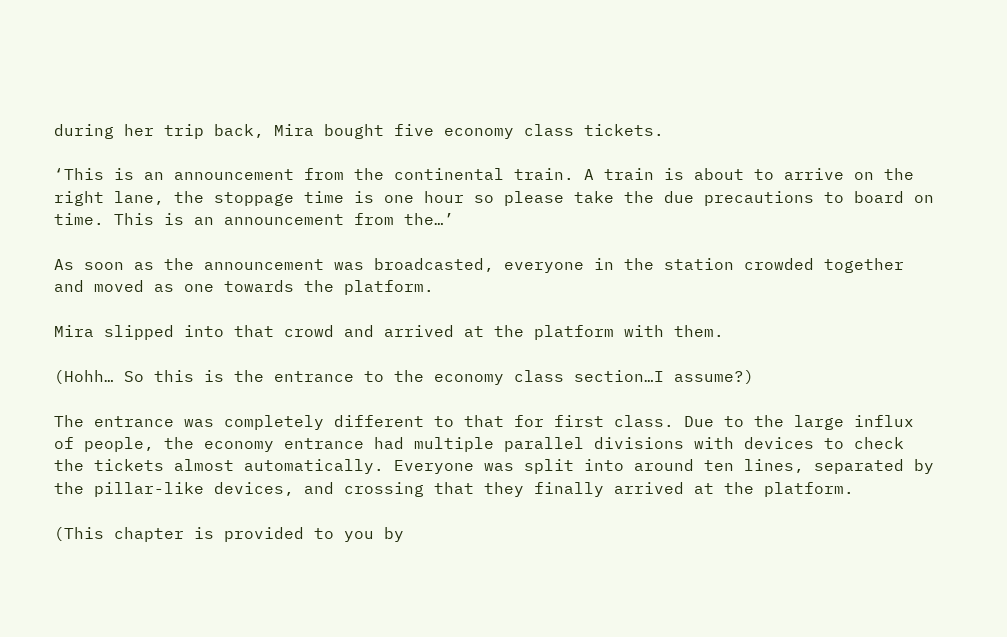during her trip back, Mira bought five economy class tickets.

‘This is an announcement from the continental train. A train is about to arrive on the right lane, the stoppage time is one hour so please take the due precautions to board on time. This is an announcement from the…’

As soon as the announcement was broadcasted, everyone in the station crowded together and moved as one towards the platform.

Mira slipped into that crowd and arrived at the platform with them.

(Hohh… So this is the entrance to the economy class section…I assume?)

The entrance was completely different to that for first class. Due to the large influx of people, the economy entrance had multiple parallel divisions with devices to check the tickets almost automatically. Everyone was split into around ten lines, separated by the pillar-like devices, and crossing that they finally arrived at the platform.

(This chapter is provided to you by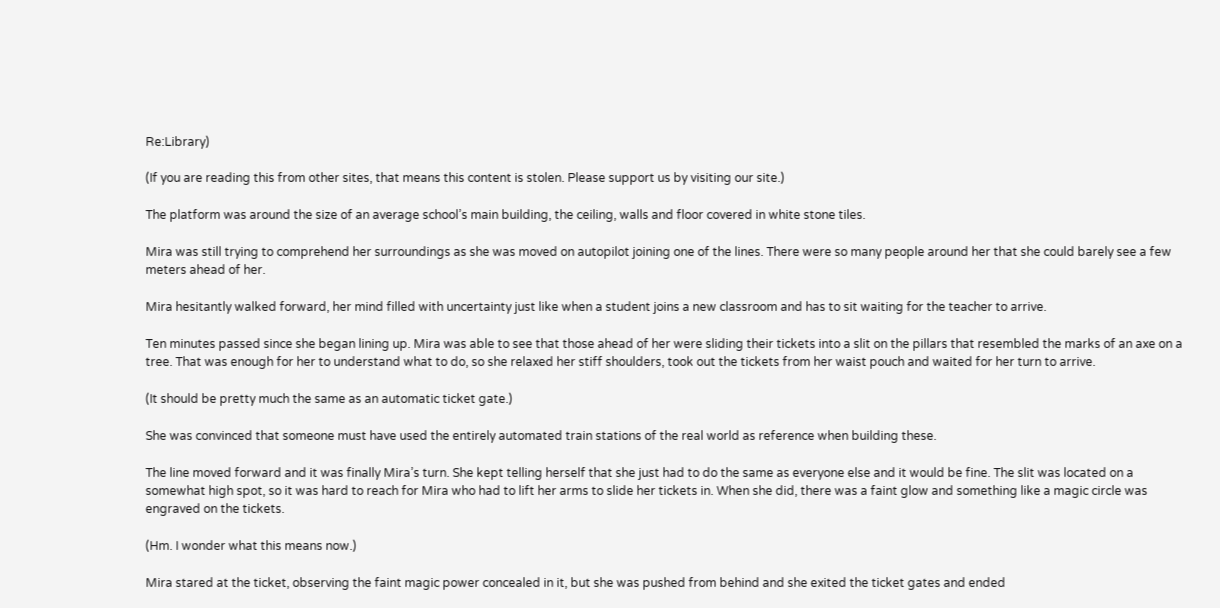Re:Library)

(If you are reading this from other sites, that means this content is stolen. Please support us by visiting our site.)

The platform was around the size of an average school’s main building, the ceiling, walls and floor covered in white stone tiles.

Mira was still trying to comprehend her surroundings as she was moved on autopilot joining one of the lines. There were so many people around her that she could barely see a few meters ahead of her.

Mira hesitantly walked forward, her mind filled with uncertainty just like when a student joins a new classroom and has to sit waiting for the teacher to arrive.

Ten minutes passed since she began lining up. Mira was able to see that those ahead of her were sliding their tickets into a slit on the pillars that resembled the marks of an axe on a tree. That was enough for her to understand what to do, so she relaxed her stiff shoulders, took out the tickets from her waist pouch and waited for her turn to arrive.

(It should be pretty much the same as an automatic ticket gate.)

She was convinced that someone must have used the entirely automated train stations of the real world as reference when building these.

The line moved forward and it was finally Mira’s turn. She kept telling herself that she just had to do the same as everyone else and it would be fine. The slit was located on a somewhat high spot, so it was hard to reach for Mira who had to lift her arms to slide her tickets in. When she did, there was a faint glow and something like a magic circle was engraved on the tickets.

(Hm. I wonder what this means now.)

Mira stared at the ticket, observing the faint magic power concealed in it, but she was pushed from behind and she exited the ticket gates and ended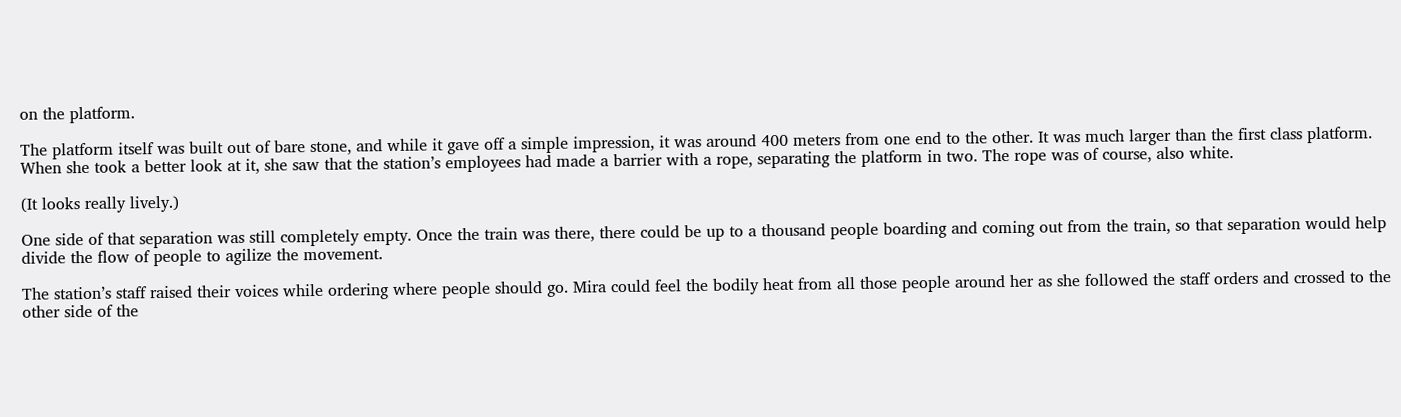on the platform.

The platform itself was built out of bare stone, and while it gave off a simple impression, it was around 400 meters from one end to the other. It was much larger than the first class platform. When she took a better look at it, she saw that the station’s employees had made a barrier with a rope, separating the platform in two. The rope was of course, also white.

(It looks really lively.)

One side of that separation was still completely empty. Once the train was there, there could be up to a thousand people boarding and coming out from the train, so that separation would help divide the flow of people to agilize the movement.

The station’s staff raised their voices while ordering where people should go. Mira could feel the bodily heat from all those people around her as she followed the staff orders and crossed to the other side of the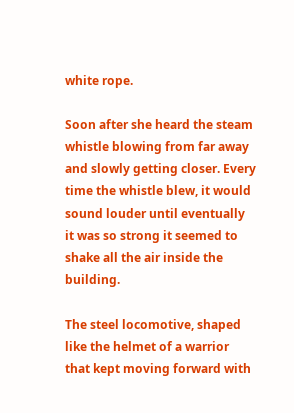white rope.

Soon after she heard the steam whistle blowing from far away and slowly getting closer. Every time the whistle blew, it would sound louder until eventually it was so strong it seemed to shake all the air inside the building.

The steel locomotive, shaped like the helmet of a warrior that kept moving forward with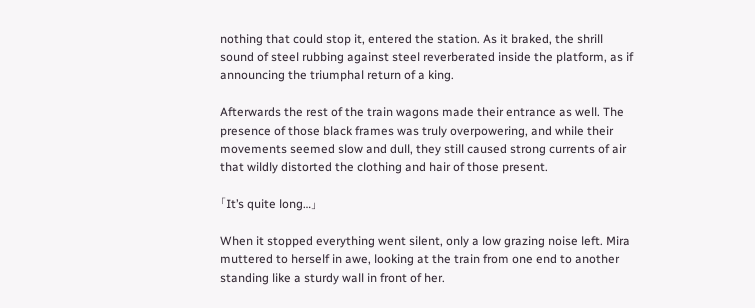nothing that could stop it, entered the station. As it braked, the shrill sound of steel rubbing against steel reverberated inside the platform, as if announcing the triumphal return of a king.

Afterwards the rest of the train wagons made their entrance as well. The presence of those black frames was truly overpowering, and while their movements seemed slow and dull, they still caused strong currents of air that wildly distorted the clothing and hair of those present.

「It’s quite long…」

When it stopped everything went silent, only a low grazing noise left. Mira muttered to herself in awe, looking at the train from one end to another standing like a sturdy wall in front of her.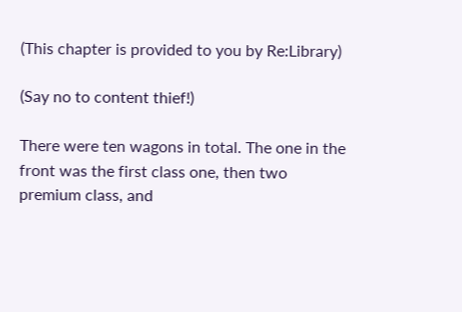(This chapter is provided to you by Re:Library)

(Say no to content thief!)

There were ten wagons in total. The one in the front was the first class one, then two premium class, and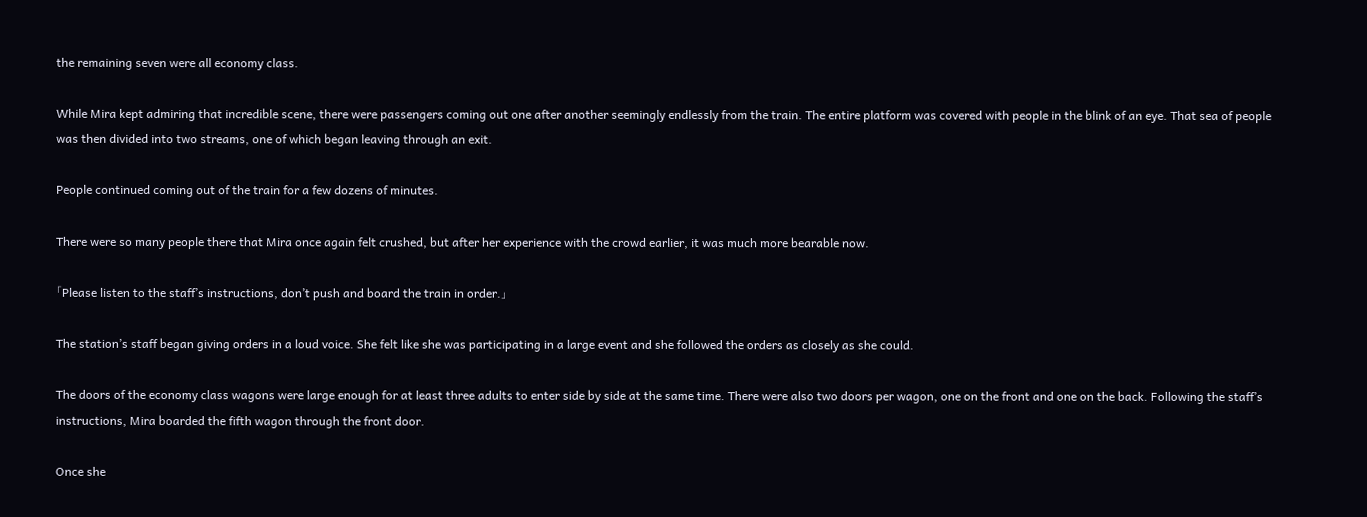the remaining seven were all economy class.

While Mira kept admiring that incredible scene, there were passengers coming out one after another seemingly endlessly from the train. The entire platform was covered with people in the blink of an eye. That sea of people was then divided into two streams, one of which began leaving through an exit.

People continued coming out of the train for a few dozens of minutes.

There were so many people there that Mira once again felt crushed, but after her experience with the crowd earlier, it was much more bearable now.

「Please listen to the staff’s instructions, don’t push and board the train in order.」

The station’s staff began giving orders in a loud voice. She felt like she was participating in a large event and she followed the orders as closely as she could.

The doors of the economy class wagons were large enough for at least three adults to enter side by side at the same time. There were also two doors per wagon, one on the front and one on the back. Following the staff’s instructions, Mira boarded the fifth wagon through the front door.

Once she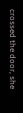crossed the door, she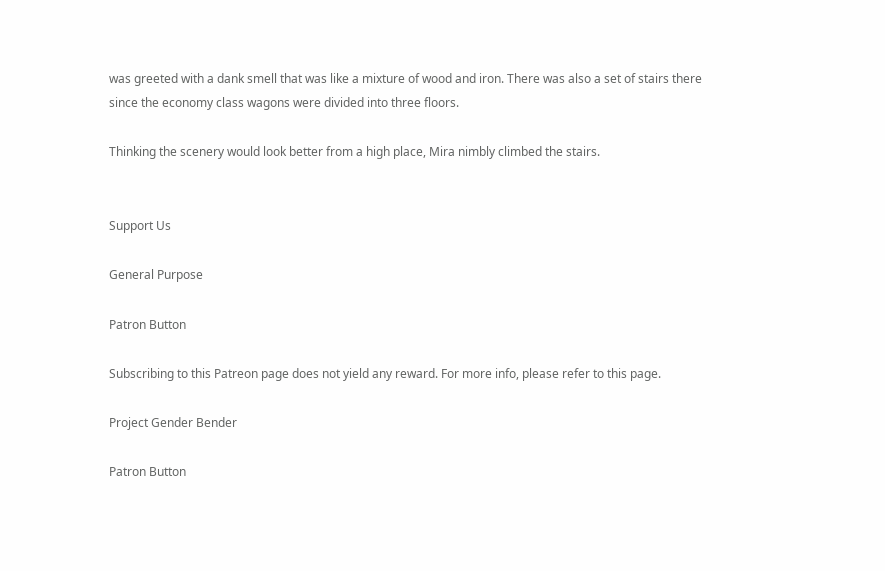was greeted with a dank smell that was like a mixture of wood and iron. There was also a set of stairs there since the economy class wagons were divided into three floors.

Thinking the scenery would look better from a high place, Mira nimbly climbed the stairs.


Support Us

General Purpose

Patron Button

Subscribing to this Patreon page does not yield any reward. For more info, please refer to this page.

Project Gender Bender

Patron Button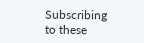Subscribing to these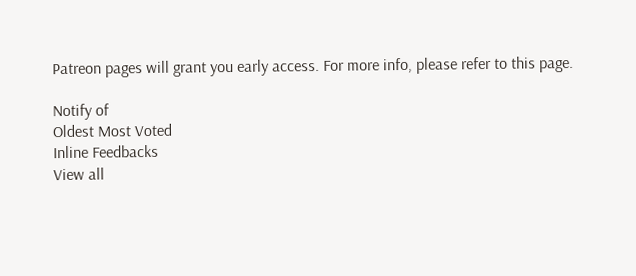Patreon pages will grant you early access. For more info, please refer to this page.

Notify of
Oldest Most Voted
Inline Feedbacks
View all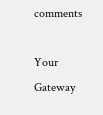comments

Your Gateway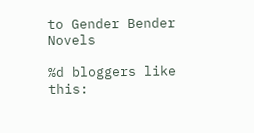to Gender Bender Novels

%d bloggers like this: